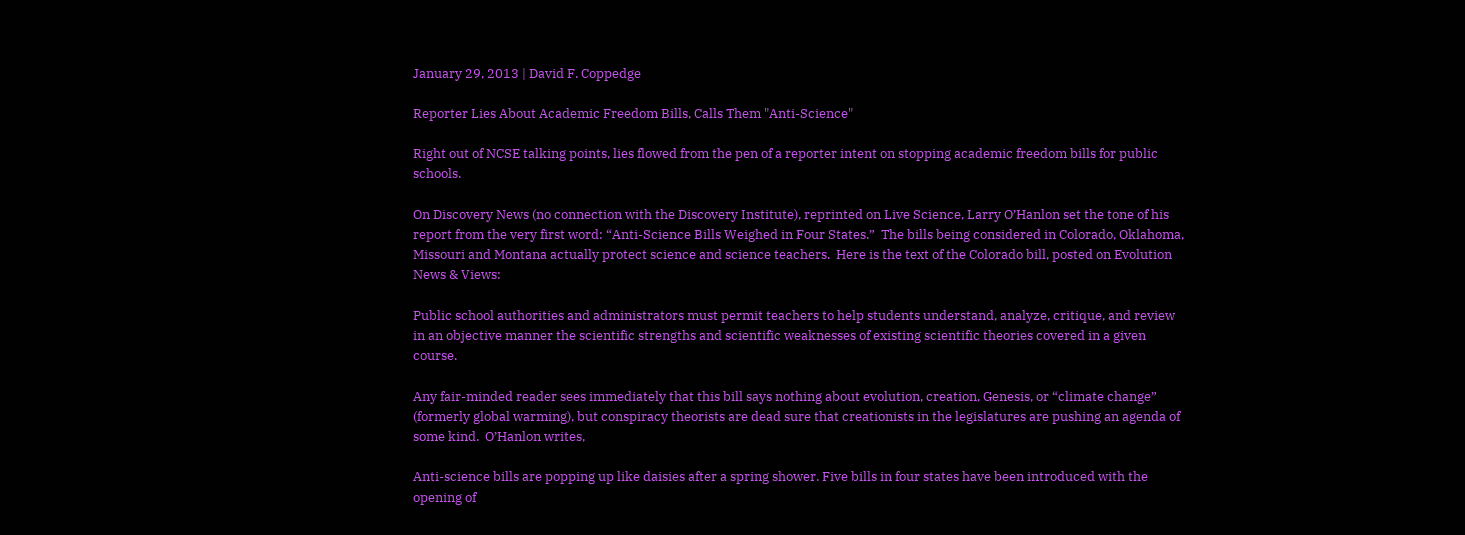January 29, 2013 | David F. Coppedge

Reporter Lies About Academic Freedom Bills, Calls Them "Anti-Science"

Right out of NCSE talking points, lies flowed from the pen of a reporter intent on stopping academic freedom bills for public schools.

On Discovery News (no connection with the Discovery Institute), reprinted on Live Science, Larry O’Hanlon set the tone of his report from the very first word: “Anti-Science Bills Weighed in Four States.”  The bills being considered in Colorado, Oklahoma, Missouri and Montana actually protect science and science teachers.  Here is the text of the Colorado bill, posted on Evolution News & Views:

Public school authorities and administrators must permit teachers to help students understand, analyze, critique, and review in an objective manner the scientific strengths and scientific weaknesses of existing scientific theories covered in a given course.

Any fair-minded reader sees immediately that this bill says nothing about evolution, creation, Genesis, or “climate change” (formerly global warming), but conspiracy theorists are dead sure that creationists in the legislatures are pushing an agenda of some kind.  O’Hanlon writes,

Anti-science bills are popping up like daisies after a spring shower. Five bills in four states have been introduced with the opening of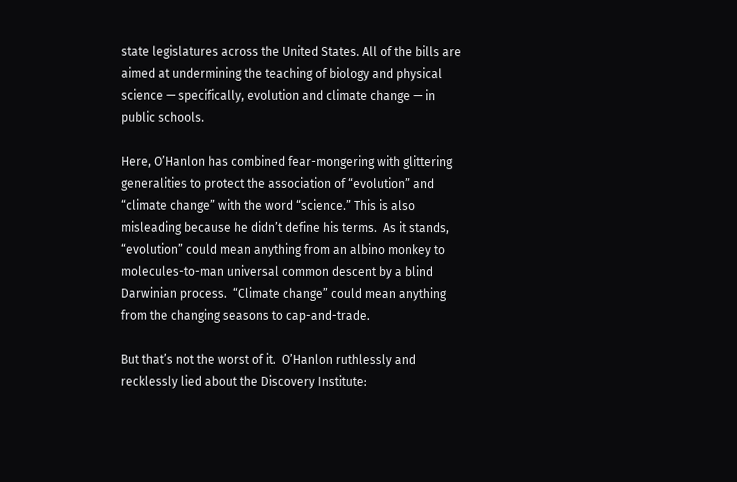state legislatures across the United States. All of the bills are aimed at undermining the teaching of biology and physical science — specifically, evolution and climate change — in public schools.

Here, O’Hanlon has combined fear-mongering with glittering generalities to protect the association of “evolution” and “climate change” with the word “science.” This is also misleading because he didn’t define his terms.  As it stands, “evolution” could mean anything from an albino monkey to molecules-to-man universal common descent by a blind Darwinian process.  “Climate change” could mean anything from the changing seasons to cap-and-trade.

But that’s not the worst of it.  O’Hanlon ruthlessly and recklessly lied about the Discovery Institute: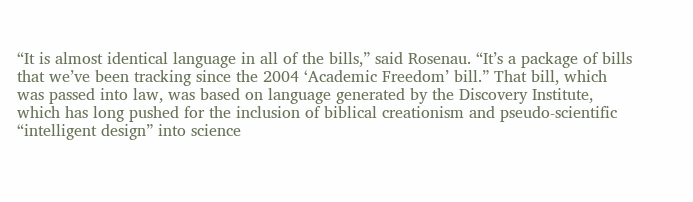“It is almost identical language in all of the bills,” said Rosenau. “It’s a package of bills that we’ve been tracking since the 2004 ‘Academic Freedom’ bill.” That bill, which was passed into law, was based on language generated by the Discovery Institute, which has long pushed for the inclusion of biblical creationism and pseudo-scientific “intelligent design” into science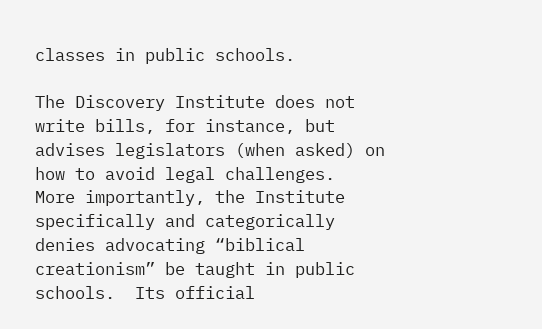classes in public schools.

The Discovery Institute does not write bills, for instance, but advises legislators (when asked) on how to avoid legal challenges.   More importantly, the Institute specifically and categorically denies advocating “biblical creationism” be taught in public schools.  Its official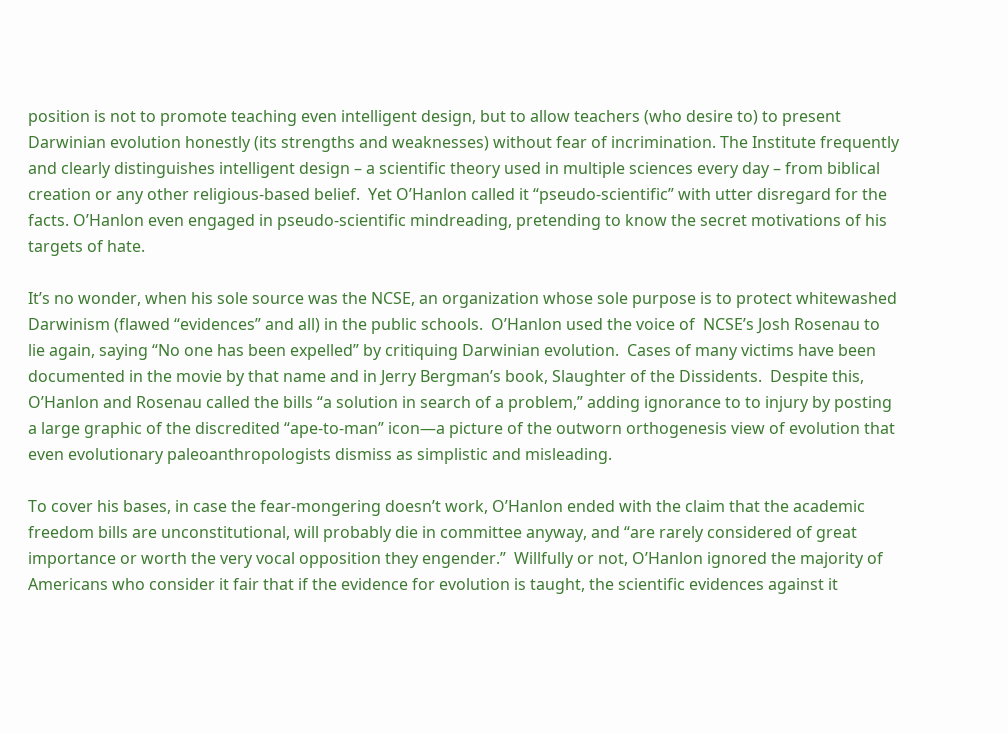position is not to promote teaching even intelligent design, but to allow teachers (who desire to) to present Darwinian evolution honestly (its strengths and weaknesses) without fear of incrimination. The Institute frequently and clearly distinguishes intelligent design – a scientific theory used in multiple sciences every day – from biblical creation or any other religious-based belief.  Yet O’Hanlon called it “pseudo-scientific” with utter disregard for the facts. O’Hanlon even engaged in pseudo-scientific mindreading, pretending to know the secret motivations of his targets of hate.

It’s no wonder, when his sole source was the NCSE, an organization whose sole purpose is to protect whitewashed Darwinism (flawed “evidences” and all) in the public schools.  O’Hanlon used the voice of  NCSE’s Josh Rosenau to lie again, saying “No one has been expelled” by critiquing Darwinian evolution.  Cases of many victims have been documented in the movie by that name and in Jerry Bergman’s book, Slaughter of the Dissidents.  Despite this, O’Hanlon and Rosenau called the bills “a solution in search of a problem,” adding ignorance to to injury by posting a large graphic of the discredited “ape-to-man” icon—a picture of the outworn orthogenesis view of evolution that even evolutionary paleoanthropologists dismiss as simplistic and misleading.

To cover his bases, in case the fear-mongering doesn’t work, O’Hanlon ended with the claim that the academic freedom bills are unconstitutional, will probably die in committee anyway, and “are rarely considered of great importance or worth the very vocal opposition they engender.”  Willfully or not, O’Hanlon ignored the majority of Americans who consider it fair that if the evidence for evolution is taught, the scientific evidences against it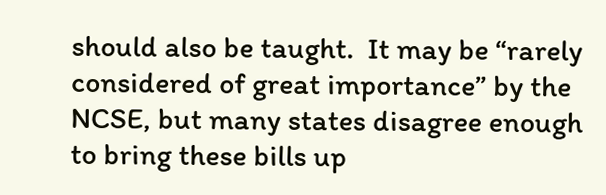should also be taught.  It may be “rarely considered of great importance” by the NCSE, but many states disagree enough to bring these bills up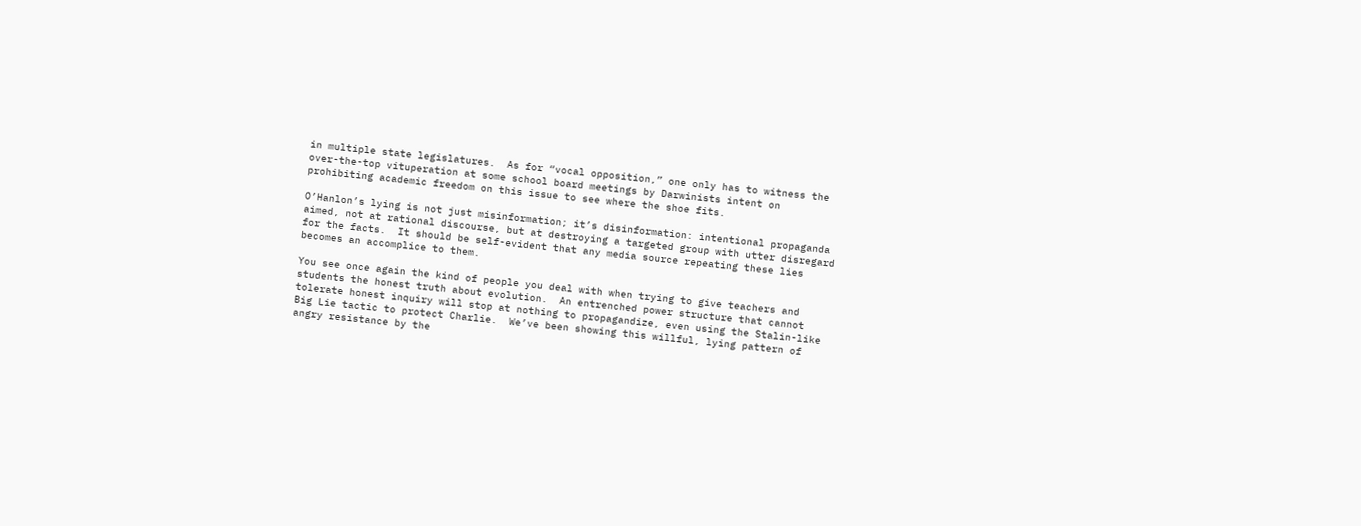in multiple state legislatures.  As for “vocal opposition,” one only has to witness the over-the-top vituperation at some school board meetings by Darwinists intent on prohibiting academic freedom on this issue to see where the shoe fits.

O’Hanlon’s lying is not just misinformation; it’s disinformation: intentional propaganda aimed, not at rational discourse, but at destroying a targeted group with utter disregard for the facts.  It should be self-evident that any media source repeating these lies becomes an accomplice to them.

You see once again the kind of people you deal with when trying to give teachers and students the honest truth about evolution.  An entrenched power structure that cannot tolerate honest inquiry will stop at nothing to propagandize, even using the Stalin-like Big Lie tactic to protect Charlie.  We’ve been showing this willful, lying pattern of angry resistance by the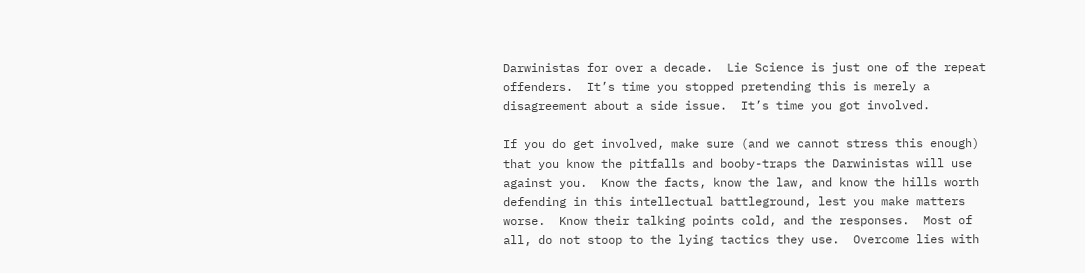Darwinistas for over a decade.  Lie Science is just one of the repeat offenders.  It’s time you stopped pretending this is merely a disagreement about a side issue.  It’s time you got involved.

If you do get involved, make sure (and we cannot stress this enough) that you know the pitfalls and booby-traps the Darwinistas will use against you.  Know the facts, know the law, and know the hills worth defending in this intellectual battleground, lest you make matters worse.  Know their talking points cold, and the responses.  Most of all, do not stoop to the lying tactics they use.  Overcome lies with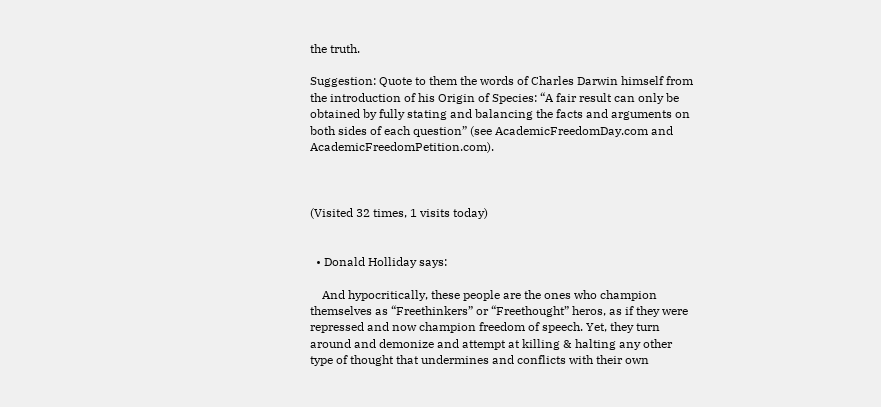the truth.

Suggestion: Quote to them the words of Charles Darwin himself from the introduction of his Origin of Species: “A fair result can only be obtained by fully stating and balancing the facts and arguments on both sides of each question” (see AcademicFreedomDay.com and AcademicFreedomPetition.com).



(Visited 32 times, 1 visits today)


  • Donald Holliday says:

    And hypocritically, these people are the ones who champion themselves as “Freethinkers” or “Freethought” heros, as if they were repressed and now champion freedom of speech. Yet, they turn around and demonize and attempt at killing & halting any other type of thought that undermines and conflicts with their own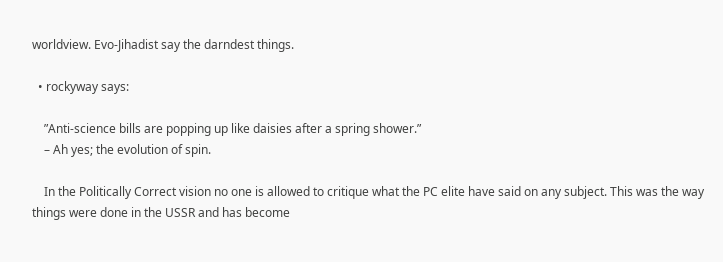worldview. Evo-Jihadist say the darndest things.

  • rockyway says:

    ”Anti-science bills are popping up like daisies after a spring shower.”
    – Ah yes; the evolution of spin.

    In the Politically Correct vision no one is allowed to critique what the PC elite have said on any subject. This was the way things were done in the USSR and has become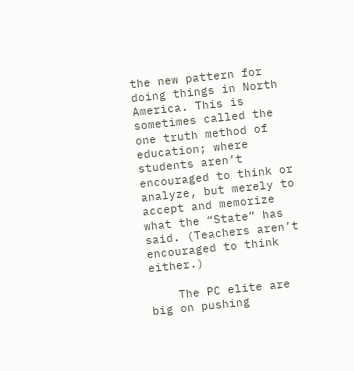the new pattern for doing things in North America. This is sometimes called the one truth method of education; where students aren’t encouraged to think or analyze, but merely to accept and memorize what the “State” has said. (Teachers aren’t encouraged to think either.)

    The PC elite are big on pushing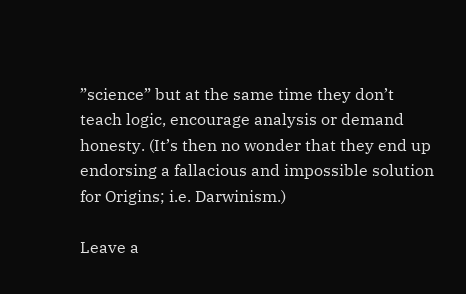”science” but at the same time they don’t teach logic, encourage analysis or demand honesty. (It’s then no wonder that they end up endorsing a fallacious and impossible solution for Origins; i.e. Darwinism.)

Leave a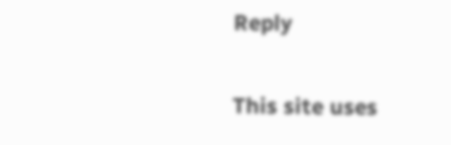Reply

This site uses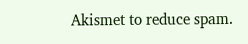Akismet to reduce spam.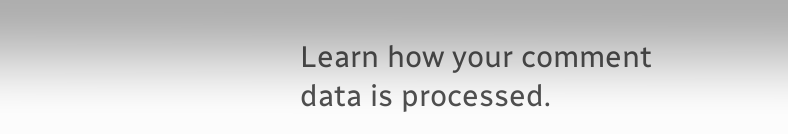Learn how your comment data is processed.